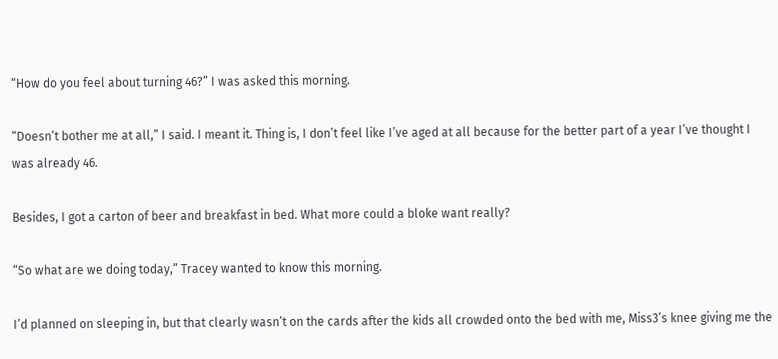“How do you feel about turning 46?” I was asked this morning.

“Doesn’t bother me at all,” I said. I meant it. Thing is, I don’t feel like I’ve aged at all because for the better part of a year I’ve thought I was already 46.

Besides, I got a carton of beer and breakfast in bed. What more could a bloke want really?

“So what are we doing today,” Tracey wanted to know this morning.

I’d planned on sleeping in, but that clearly wasn’t on the cards after the kids all crowded onto the bed with me, Miss3’s knee giving me the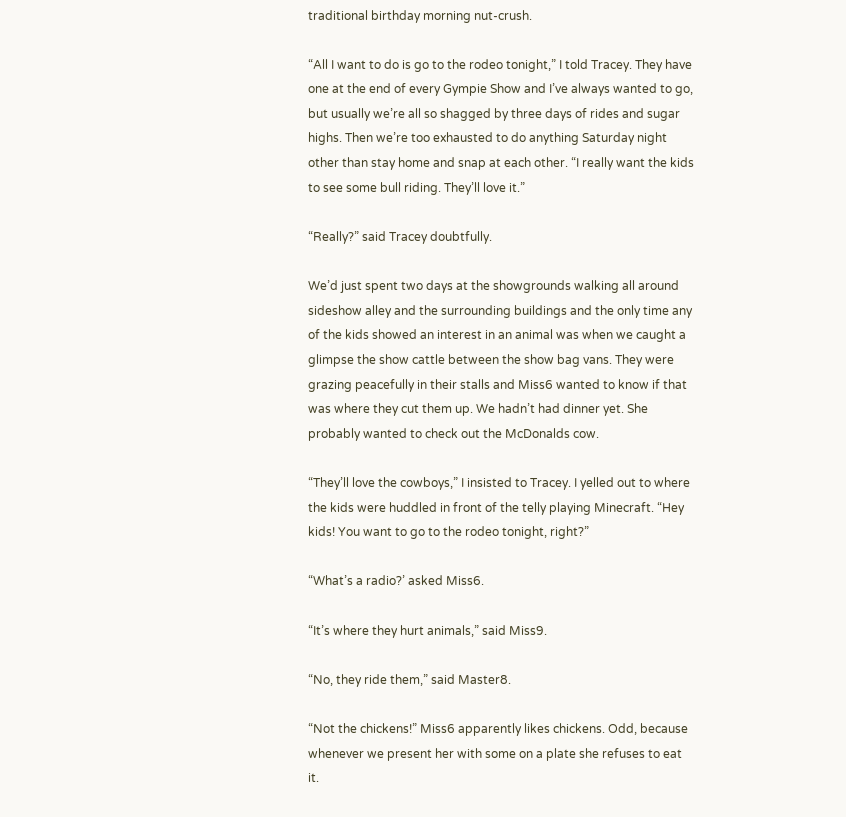traditional birthday morning nut-crush.

“All I want to do is go to the rodeo tonight,” I told Tracey. They have one at the end of every Gympie Show and I’ve always wanted to go, but usually we’re all so shagged by three days of rides and sugar highs. Then we’re too exhausted to do anything Saturday night other than stay home and snap at each other. “I really want the kids to see some bull riding. They’ll love it.”

“Really?” said Tracey doubtfully.

We’d just spent two days at the showgrounds walking all around sideshow alley and the surrounding buildings and the only time any of the kids showed an interest in an animal was when we caught a glimpse the show cattle between the show bag vans. They were grazing peacefully in their stalls and Miss6 wanted to know if that was where they cut them up. We hadn’t had dinner yet. She probably wanted to check out the McDonalds cow.

“They’ll love the cowboys,” I insisted to Tracey. I yelled out to where the kids were huddled in front of the telly playing Minecraft. “Hey kids! You want to go to the rodeo tonight, right?”

“What’s a radio?’ asked Miss6.

“It’s where they hurt animals,” said Miss9.

“No, they ride them,” said Master8.

“Not the chickens!” Miss6 apparently likes chickens. Odd, because whenever we present her with some on a plate she refuses to eat it.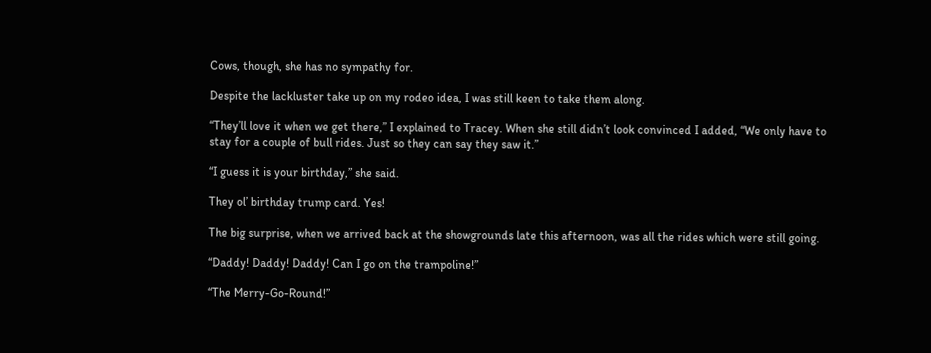Cows, though, she has no sympathy for.

Despite the lackluster take up on my rodeo idea, I was still keen to take them along.

“They’ll love it when we get there,” I explained to Tracey. When she still didn’t look convinced I added, “We only have to stay for a couple of bull rides. Just so they can say they saw it.”

“I guess it is your birthday,” she said.

They ol’ birthday trump card. Yes!

The big surprise, when we arrived back at the showgrounds late this afternoon, was all the rides which were still going.

“Daddy! Daddy! Daddy! Can I go on the trampoline!”

“The Merry-Go-Round!”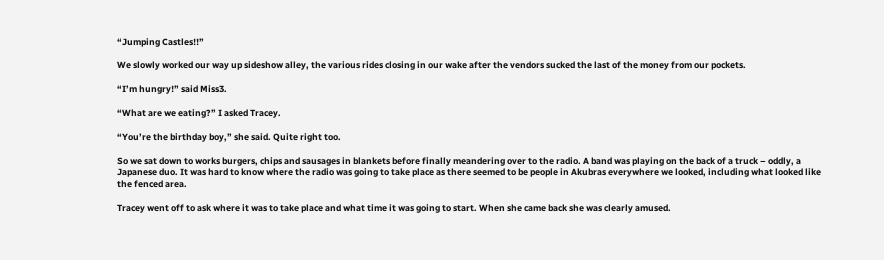“Jumping Castles!!”

We slowly worked our way up sideshow alley, the various rides closing in our wake after the vendors sucked the last of the money from our pockets.

“I’m hungry!” said Miss3.

“What are we eating?” I asked Tracey.

“You’re the birthday boy,” she said. Quite right too.

So we sat down to works burgers, chips and sausages in blankets before finally meandering over to the radio. A band was playing on the back of a truck – oddly, a Japanese duo. It was hard to know where the radio was going to take place as there seemed to be people in Akubras everywhere we looked, including what looked like the fenced area.

Tracey went off to ask where it was to take place and what time it was going to start. When she came back she was clearly amused.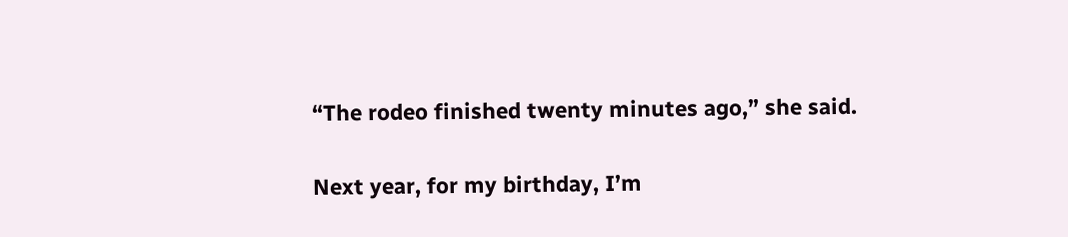“The rodeo finished twenty minutes ago,” she said.

Next year, for my birthday, I’m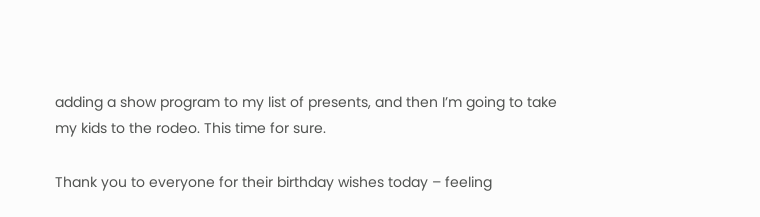adding a show program to my list of presents, and then I’m going to take my kids to the rodeo. This time for sure.

Thank you to everyone for their birthday wishes today – feeling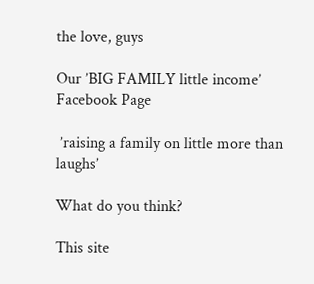the love, guys

Our ’BIG FAMILY little income’ Facebook Page

 ’raising a family on little more than laughs’

What do you think?

This site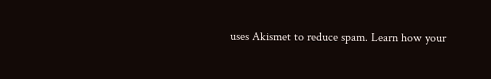uses Akismet to reduce spam. Learn how your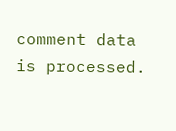comment data is processed.